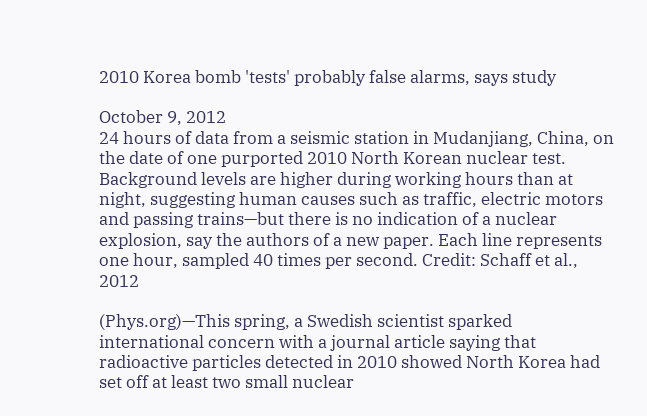2010 Korea bomb 'tests' probably false alarms, says study

October 9, 2012
24 hours of data from a seismic station in Mudanjiang, China, on the date of one purported 2010 North Korean nuclear test. Background levels are higher during working hours than at night, suggesting human causes such as traffic, electric motors and passing trains—but there is no indication of a nuclear explosion, say the authors of a new paper. Each line represents one hour, sampled 40 times per second. Credit: Schaff et al., 2012

(Phys.org)—This spring, a Swedish scientist sparked international concern with a journal article saying that radioactive particles detected in 2010 showed North Korea had set off at least two small nuclear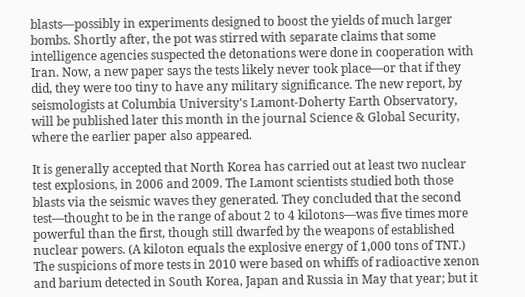blasts—possibly in experiments designed to boost the yields of much larger bombs. Shortly after, the pot was stirred with separate claims that some intelligence agencies suspected the detonations were done in cooperation with Iran. Now, a new paper says the tests likely never took place—or that if they did, they were too tiny to have any military significance. The new report, by seismologists at Columbia University's Lamont-Doherty Earth Observatory, will be published later this month in the journal Science & Global Security, where the earlier paper also appeared.

It is generally accepted that North Korea has carried out at least two nuclear test explosions, in 2006 and 2009. The Lamont scientists studied both those blasts via the seismic waves they generated. They concluded that the second test—thought to be in the range of about 2 to 4 kilotons—was five times more powerful than the first, though still dwarfed by the weapons of established nuclear powers. (A kiloton equals the explosive energy of 1,000 tons of TNT.) The suspicions of more tests in 2010 were based on whiffs of radioactive xenon and barium detected in South Korea, Japan and Russia in May that year; but it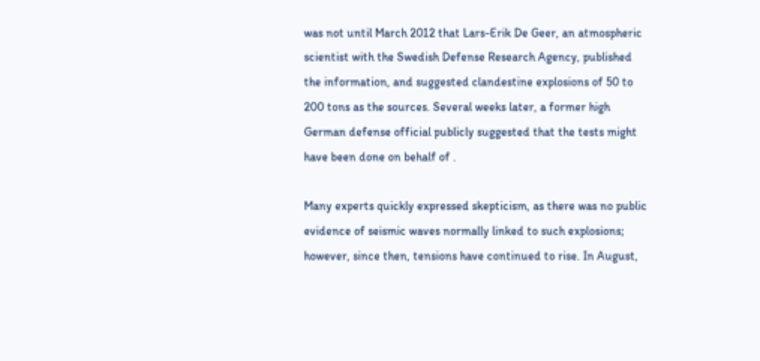was not until March 2012 that Lars-Erik De Geer, an atmospheric scientist with the Swedish Defense Research Agency, published the information, and suggested clandestine explosions of 50 to 200 tons as the sources. Several weeks later, a former high German defense official publicly suggested that the tests might have been done on behalf of .

Many experts quickly expressed skepticism, as there was no public evidence of seismic waves normally linked to such explosions; however, since then, tensions have continued to rise. In August,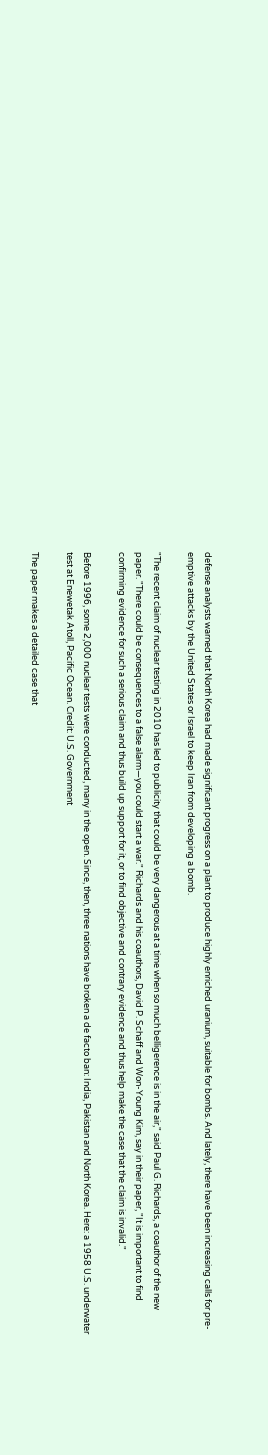defense analysts warned that North Korea had made significant progress on a plant to produce highly enriched uranium, suitable for bombs. And lately, there have been increasing calls for pre-emptive attacks by the United States or Israel to keep Iran from developing a bomb.

"The recent claim of nuclear testing in 2010 has led to publicity that could be very dangerous at a time when so much belligerence is in the air," said Paul G. Richards, a coauthor of the new paper. "There could be consequences to a false alarm—you could start a war." Richards and his coauthors, David P. Schaff and Won-Young Kim, say in their paper, "It is important to find confirming evidence for such a serious claim and thus build up support for it, or to find objective and contrary evidence and thus help make the case that the claim is invalid."

Before 1996, some 2,000 nuclear tests were conducted, many in the open. Since, then, three nations have broken a de facto ban: India, Pakistan and North Korea. Here: a 1958 U.S. underwater test at Enewetak Atoll, Pacific Ocean. Credit: U.S. Government

The paper makes a detailed case that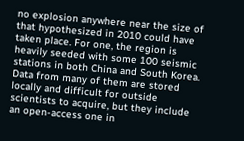no explosion anywhere near the size of that hypothesized in 2010 could have taken place. For one, the region is heavily seeded with some 100 seismic stations in both China and South Korea. Data from many of them are stored locally and difficult for outside scientists to acquire, but they include an open-access one in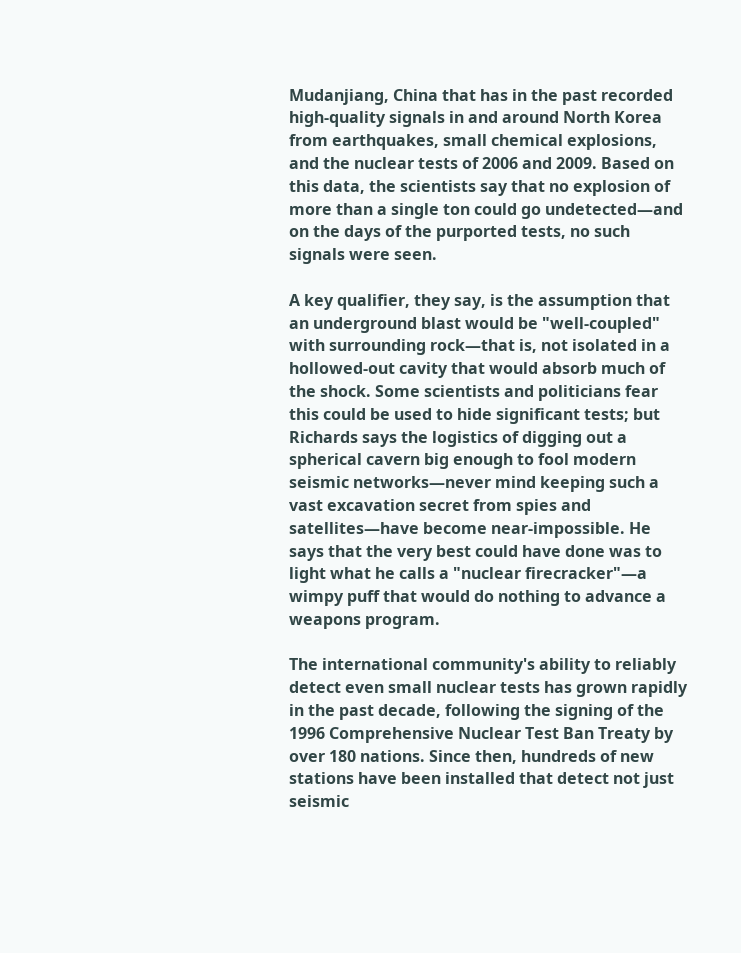Mudanjiang, China that has in the past recorded high-quality signals in and around North Korea from earthquakes, small chemical explosions, and the nuclear tests of 2006 and 2009. Based on this data, the scientists say that no explosion of more than a single ton could go undetected—and on the days of the purported tests, no such signals were seen.

A key qualifier, they say, is the assumption that an underground blast would be "well-coupled" with surrounding rock—that is, not isolated in a hollowed-out cavity that would absorb much of the shock. Some scientists and politicians fear this could be used to hide significant tests; but Richards says the logistics of digging out a spherical cavern big enough to fool modern seismic networks—never mind keeping such a vast excavation secret from spies and satellites—have become near-impossible. He says that the very best could have done was to light what he calls a "nuclear firecracker"—a wimpy puff that would do nothing to advance a weapons program.

The international community's ability to reliably detect even small nuclear tests has grown rapidly in the past decade, following the signing of the 1996 Comprehensive Nuclear Test Ban Treaty by over 180 nations. Since then, hundreds of new stations have been installed that detect not just seismic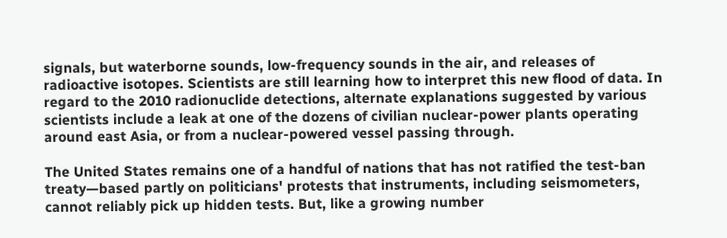signals, but waterborne sounds, low-frequency sounds in the air, and releases of radioactive isotopes. Scientists are still learning how to interpret this new flood of data. In regard to the 2010 radionuclide detections, alternate explanations suggested by various scientists include a leak at one of the dozens of civilian nuclear-power plants operating around east Asia, or from a nuclear-powered vessel passing through.

The United States remains one of a handful of nations that has not ratified the test-ban treaty—based partly on politicians' protests that instruments, including seismometers, cannot reliably pick up hidden tests. But, like a growing number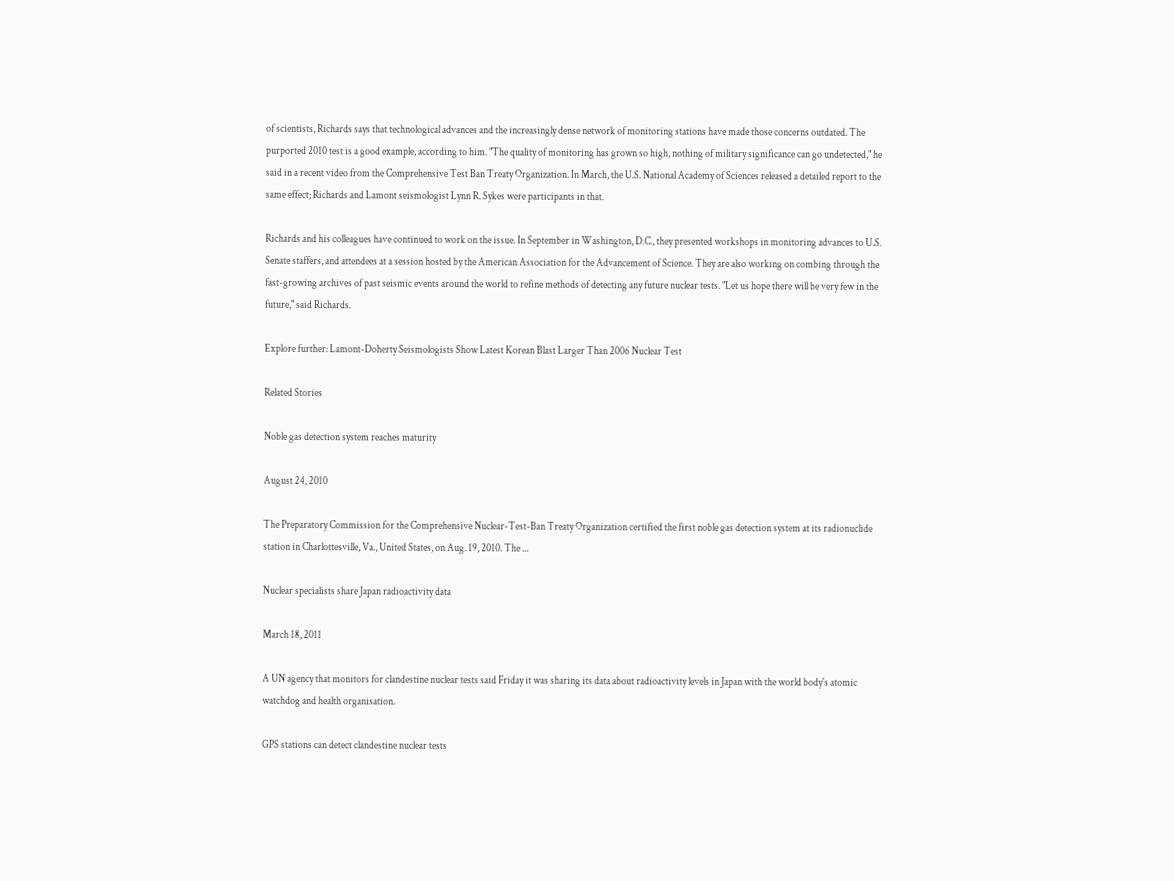of scientists, Richards says that technological advances and the increasingly dense network of monitoring stations have made those concerns outdated. The purported 2010 test is a good example, according to him. "The quality of monitoring has grown so high, nothing of military significance can go undetected," he said in a recent video from the Comprehensive Test Ban Treaty Organization. In March, the U.S. National Academy of Sciences released a detailed report to the same effect; Richards and Lamont seismologist Lynn R. Sykes were participants in that.

Richards and his colleagues have continued to work on the issue. In September in Washington, D.C., they presented workshops in monitoring advances to U.S. Senate staffers, and attendees at a session hosted by the American Association for the Advancement of Science. They are also working on combing through the fast-growing archives of past seismic events around the world to refine methods of detecting any future nuclear tests. "Let us hope there will be very few in the future," said Richards.

Explore further: Lamont-Doherty Seismologists Show Latest Korean Blast Larger Than 2006 Nuclear Test

Related Stories

Noble gas detection system reaches maturity

August 24, 2010

The Preparatory Commission for the Comprehensive Nuclear-Test-Ban Treaty Organization certified the first noble gas detection system at its radionuclide station in Charlottesville, Va., United States, on Aug. 19, 2010. The ...

Nuclear specialists share Japan radioactivity data

March 18, 2011

A UN agency that monitors for clandestine nuclear tests said Friday it was sharing its data about radioactivity levels in Japan with the world body's atomic watchdog and health organisation.

GPS stations can detect clandestine nuclear tests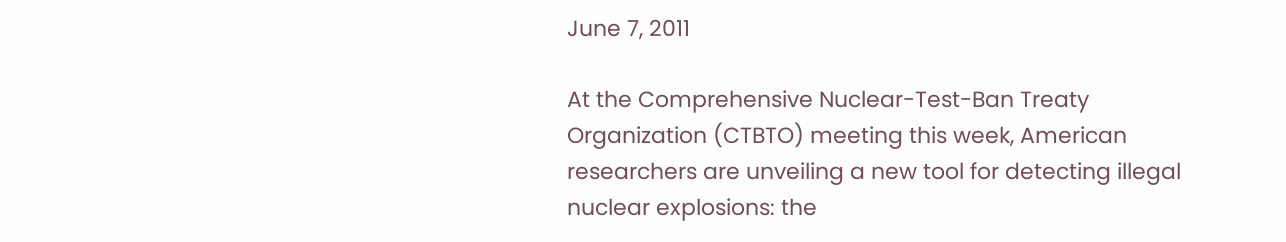June 7, 2011

At the Comprehensive Nuclear-Test-Ban Treaty Organization (CTBTO) meeting this week, American researchers are unveiling a new tool for detecting illegal nuclear explosions: the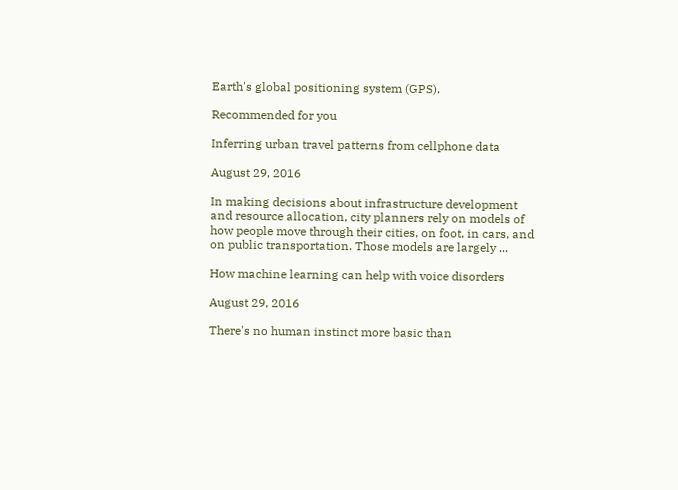Earth's global positioning system (GPS).

Recommended for you

Inferring urban travel patterns from cellphone data

August 29, 2016

In making decisions about infrastructure development and resource allocation, city planners rely on models of how people move through their cities, on foot, in cars, and on public transportation. Those models are largely ...

How machine learning can help with voice disorders

August 29, 2016

There's no human instinct more basic than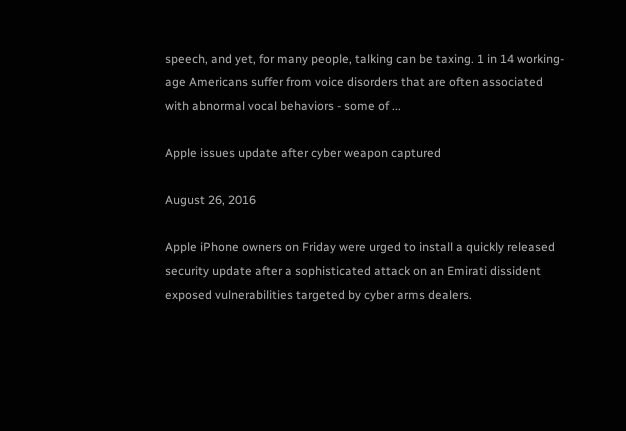speech, and yet, for many people, talking can be taxing. 1 in 14 working-age Americans suffer from voice disorders that are often associated with abnormal vocal behaviors - some of ...

Apple issues update after cyber weapon captured

August 26, 2016

Apple iPhone owners on Friday were urged to install a quickly released security update after a sophisticated attack on an Emirati dissident exposed vulnerabilities targeted by cyber arms dealers.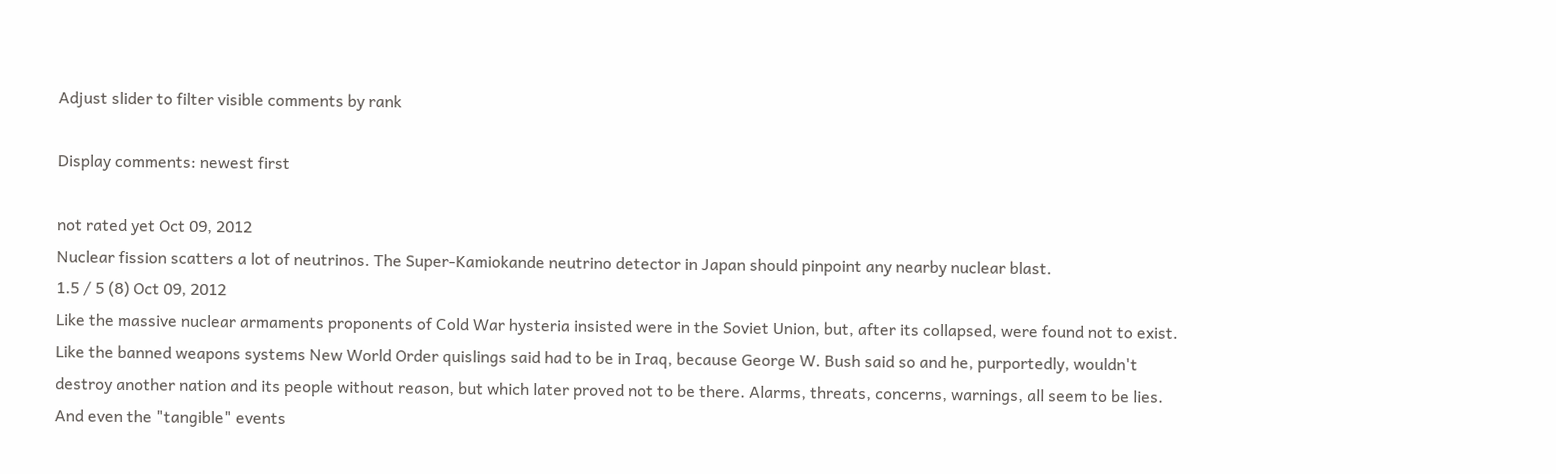Adjust slider to filter visible comments by rank

Display comments: newest first

not rated yet Oct 09, 2012
Nuclear fission scatters a lot of neutrinos. The Super-Kamiokande neutrino detector in Japan should pinpoint any nearby nuclear blast.
1.5 / 5 (8) Oct 09, 2012
Like the massive nuclear armaments proponents of Cold War hysteria insisted were in the Soviet Union, but, after its collapsed, were found not to exist. Like the banned weapons systems New World Order quislings said had to be in Iraq, because George W. Bush said so and he, purportedly, wouldn't destroy another nation and its people without reason, but which later proved not to be there. Alarms, threats, concerns, warnings, all seem to be lies. And even the "tangible" events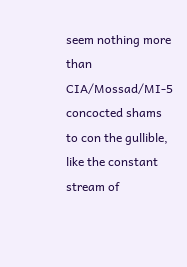seem nothing more than CIA/Mossad/MI-5 concocted shams to con the gullible, like the constant stream of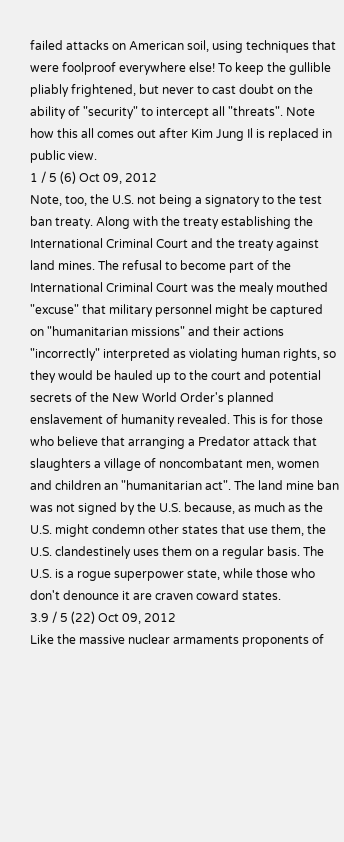failed attacks on American soil, using techniques that were foolproof everywhere else! To keep the gullible pliably frightened, but never to cast doubt on the ability of "security" to intercept all "threats". Note how this all comes out after Kim Jung Il is replaced in public view.
1 / 5 (6) Oct 09, 2012
Note, too, the U.S. not being a signatory to the test ban treaty. Along with the treaty establishing the International Criminal Court and the treaty against land mines. The refusal to become part of the International Criminal Court was the mealy mouthed "excuse" that military personnel might be captured on "humanitarian missions" and their actions "incorrectly" interpreted as violating human rights, so they would be hauled up to the court and potential secrets of the New World Order's planned enslavement of humanity revealed. This is for those who believe that arranging a Predator attack that slaughters a village of noncombatant men, women and children an "humanitarian act". The land mine ban was not signed by the U.S. because, as much as the U.S. might condemn other states that use them, the U.S. clandestinely uses them on a regular basis. The U.S. is a rogue superpower state, while those who don't denounce it are craven coward states.
3.9 / 5 (22) Oct 09, 2012
Like the massive nuclear armaments proponents of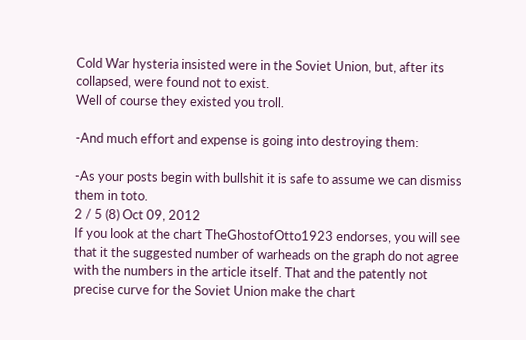Cold War hysteria insisted were in the Soviet Union, but, after its collapsed, were found not to exist.
Well of course they existed you troll.

-And much effort and expense is going into destroying them:

-As your posts begin with bullshit it is safe to assume we can dismiss them in toto.
2 / 5 (8) Oct 09, 2012
If you look at the chart TheGhostofOtto1923 endorses, you will see that it the suggested number of warheads on the graph do not agree with the numbers in the article itself. That and the patently not precise curve for the Soviet Union make the chart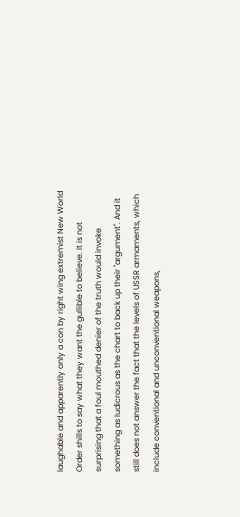laughable and apparently only a con by right wing extremist New World Order shills to say what they want the gullible to believe. It is not surprising that a foul mouthed denier of the truth would invoke something as ludicrous as the chart to back up their "argument". And it still does not answer the fact that the levels of USSR armaments, which include conventional and unconventional weapons,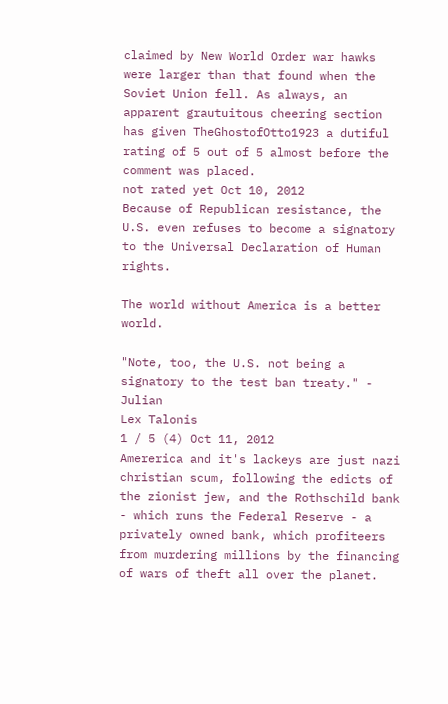claimed by New World Order war hawks were larger than that found when the Soviet Union fell. As always, an apparent grautuitous cheering section has given TheGhostofOtto1923 a dutiful rating of 5 out of 5 almost before the comment was placed.
not rated yet Oct 10, 2012
Because of Republican resistance, the U.S. even refuses to become a signatory to the Universal Declaration of Human rights.

The world without America is a better world.

"Note, too, the U.S. not being a signatory to the test ban treaty." - Julian
Lex Talonis
1 / 5 (4) Oct 11, 2012
Amererica and it's lackeys are just nazi christian scum, following the edicts of the zionist jew, and the Rothschild bank - which runs the Federal Reserve - a privately owned bank, which profiteers from murdering millions by the financing of wars of theft all over the planet.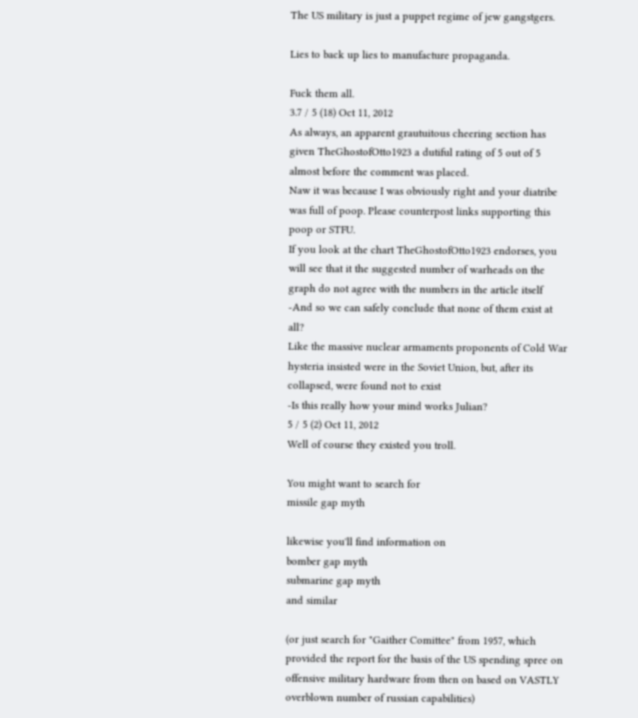The US military is just a puppet regime of jew gangstgers.

Lies to back up lies to manufacture propaganda.

Fuck them all.
3.7 / 5 (18) Oct 11, 2012
As always, an apparent grautuitous cheering section has given TheGhostofOtto1923 a dutiful rating of 5 out of 5 almost before the comment was placed.
Naw it was because I was obviously right and your diatribe was full of poop. Please counterpost links supporting this poop or STFU.
If you look at the chart TheGhostofOtto1923 endorses, you will see that it the suggested number of warheads on the graph do not agree with the numbers in the article itself
-And so we can safely conclude that none of them exist at all?
Like the massive nuclear armaments proponents of Cold War hysteria insisted were in the Soviet Union, but, after its collapsed, were found not to exist
-Is this really how your mind works Julian?
5 / 5 (2) Oct 11, 2012
Well of course they existed you troll.

You might want to search for
missile gap myth

likewise you'll find information on
bomber gap myth
submarine gap myth
and similar

(or just search for "Gaither Comittee" from 1957, which provided the report for the basis of the US spending spree on offensive military hardware from then on based on VASTLY overblown number of russian capabilities)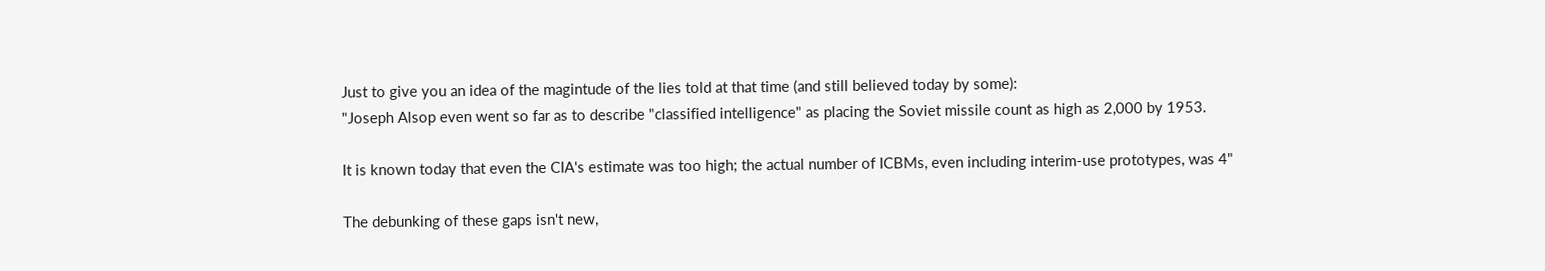Just to give you an idea of the magintude of the lies told at that time (and still believed today by some):
"Joseph Alsop even went so far as to describe "classified intelligence" as placing the Soviet missile count as high as 2,000 by 1953.

It is known today that even the CIA's estimate was too high; the actual number of ICBMs, even including interim-use prototypes, was 4"

The debunking of these gaps isn't new,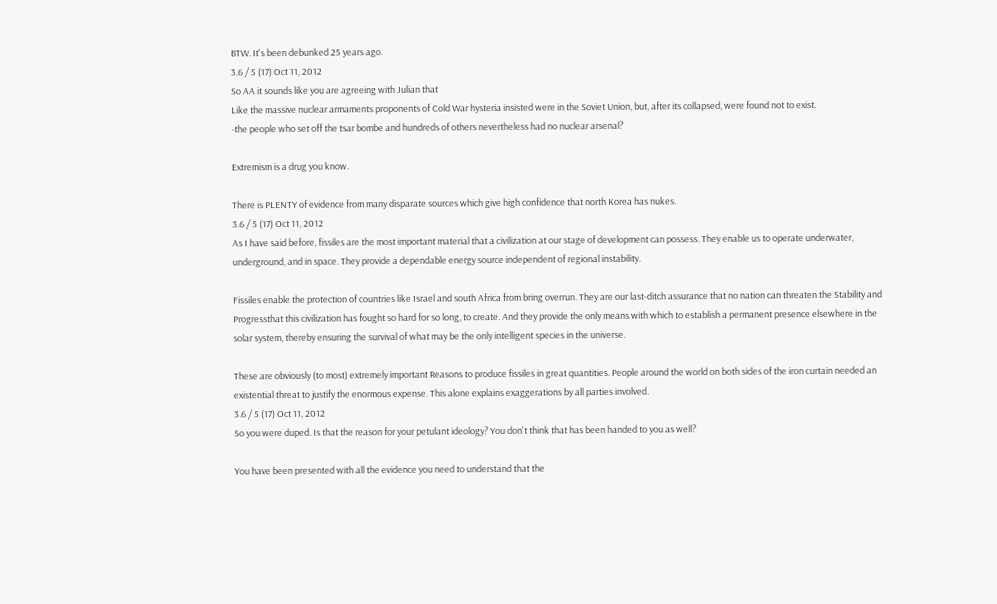BTW. It's been debunked 25 years ago.
3.6 / 5 (17) Oct 11, 2012
So AA it sounds like you are agreeing with Julian that
Like the massive nuclear armaments proponents of Cold War hysteria insisted were in the Soviet Union, but, after its collapsed, were found not to exist.
-the people who set off the tsar bombe and hundreds of others nevertheless had no nuclear arsenal?

Extremism is a drug you know.

There is PLENTY of evidence from many disparate sources which give high confidence that north Korea has nukes.
3.6 / 5 (17) Oct 11, 2012
As I have said before, fissiles are the most important material that a civilization at our stage of development can possess. They enable us to operate underwater, underground, and in space. They provide a dependable energy source independent of regional instability.

Fissiles enable the protection of countries like Israel and south Africa from bring overrun. They are our last-ditch assurance that no nation can threaten the Stability and Progressthat this civilization has fought so hard for so long, to create. And they provide the only means with which to establish a permanent presence elsewhere in the solar system, thereby ensuring the survival of what may be the only intelligent species in the universe.

These are obviously (to most) extremely important Reasons to produce fissiles in great quantities. People around the world on both sides of the iron curtain needed an existential threat to justify the enormous expense. This alone explains exaggerations by all parties involved.
3.6 / 5 (17) Oct 11, 2012
So you were duped. Is that the reason for your petulant ideology? You don't think that has been handed to you as well?

You have been presented with all the evidence you need to understand that the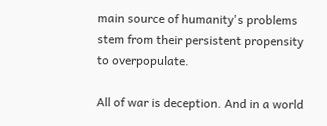main source of humanity's problems stem from their persistent propensity to overpopulate.

All of war is deception. And in a world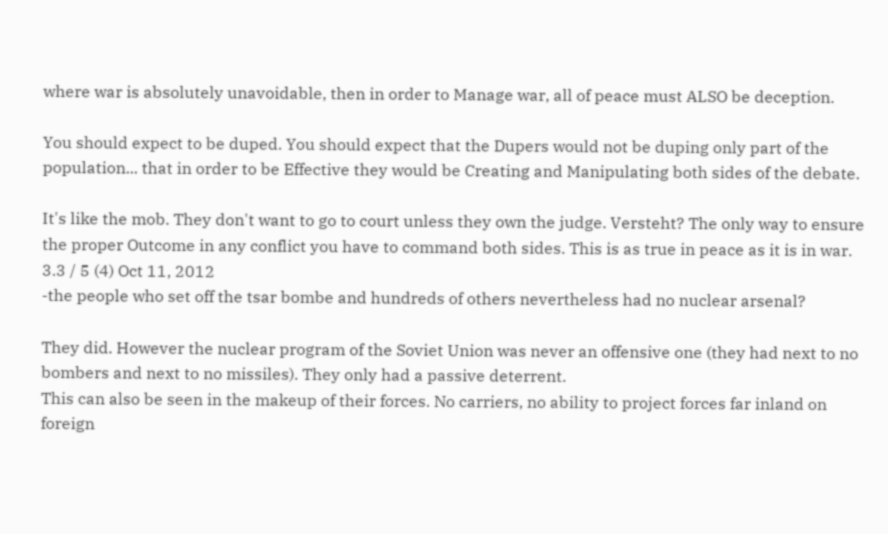where war is absolutely unavoidable, then in order to Manage war, all of peace must ALSO be deception.

You should expect to be duped. You should expect that the Dupers would not be duping only part of the population... that in order to be Effective they would be Creating and Manipulating both sides of the debate.

It's like the mob. They don't want to go to court unless they own the judge. Versteht? The only way to ensure the proper Outcome in any conflict you have to command both sides. This is as true in peace as it is in war.
3.3 / 5 (4) Oct 11, 2012
-the people who set off the tsar bombe and hundreds of others nevertheless had no nuclear arsenal?

They did. However the nuclear program of the Soviet Union was never an offensive one (they had next to no bombers and next to no missiles). They only had a passive deterrent.
This can also be seen in the makeup of their forces. No carriers, no ability to project forces far inland on foreign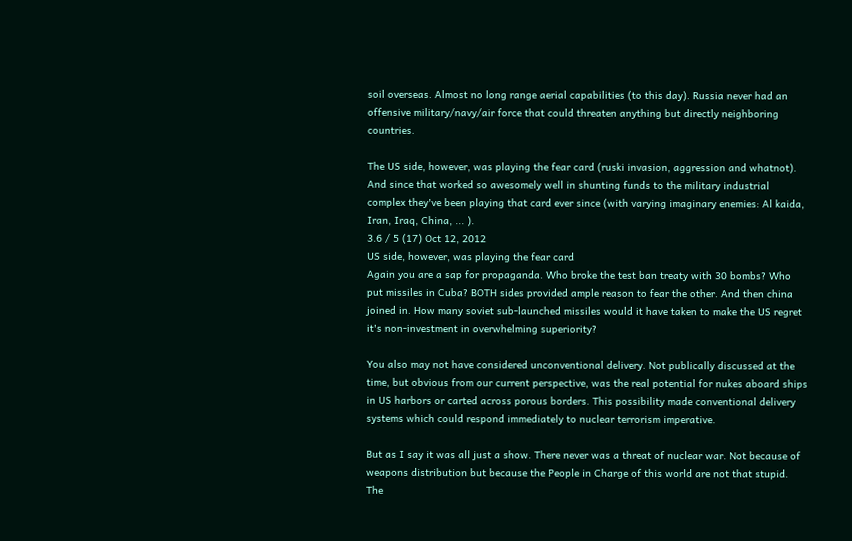soil overseas. Almost no long range aerial capabilities (to this day). Russia never had an offensive military/navy/air force that could threaten anything but directly neighboring countries.

The US side, however, was playing the fear card (ruski invasion, aggression and whatnot). And since that worked so awesomely well in shunting funds to the military industrial complex they've been playing that card ever since (with varying imaginary enemies: Al kaida, Iran, Iraq, China, ... ).
3.6 / 5 (17) Oct 12, 2012
US side, however, was playing the fear card
Again you are a sap for propaganda. Who broke the test ban treaty with 30 bombs? Who put missiles in Cuba? BOTH sides provided ample reason to fear the other. And then china joined in. How many soviet sub-launched missiles would it have taken to make the US regret it's non-investment in overwhelming superiority?

You also may not have considered unconventional delivery. Not publically discussed at the time, but obvious from our current perspective, was the real potential for nukes aboard ships in US harbors or carted across porous borders. This possibility made conventional delivery systems which could respond immediately to nuclear terrorism imperative.

But as I say it was all just a show. There never was a threat of nuclear war. Not because of weapons distribution but because the People in Charge of this world are not that stupid. The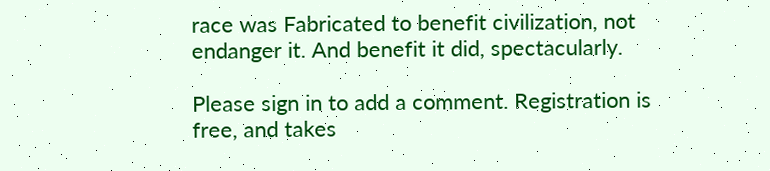race was Fabricated to benefit civilization, not endanger it. And benefit it did, spectacularly.

Please sign in to add a comment. Registration is free, and takes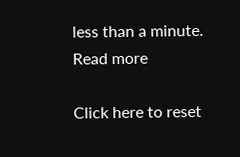less than a minute. Read more

Click here to reset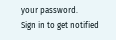your password.
Sign in to get notified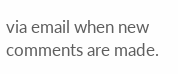via email when new comments are made.